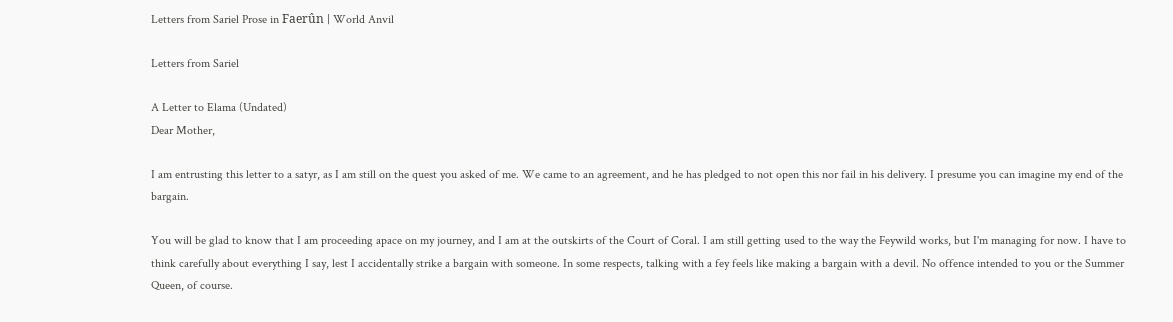Letters from Sariel Prose in Faerûn | World Anvil

Letters from Sariel

A Letter to Elama (Undated)
Dear Mother,

I am entrusting this letter to a satyr, as I am still on the quest you asked of me. We came to an agreement, and he has pledged to not open this nor fail in his delivery. I presume you can imagine my end of the bargain.

You will be glad to know that I am proceeding apace on my journey, and I am at the outskirts of the Court of Coral. I am still getting used to the way the Feywild works, but I'm managing for now. I have to think carefully about everything I say, lest I accidentally strike a bargain with someone. In some respects, talking with a fey feels like making a bargain with a devil. No offence intended to you or the Summer Queen, of course.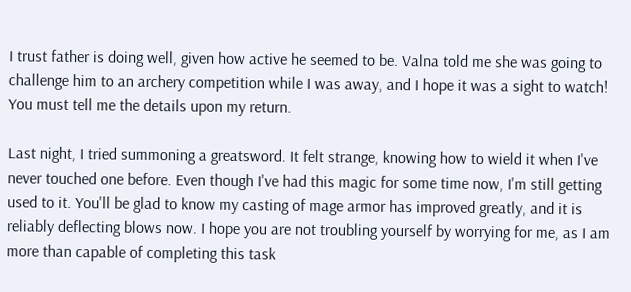I trust father is doing well, given how active he seemed to be. Valna told me she was going to challenge him to an archery competition while I was away, and I hope it was a sight to watch! You must tell me the details upon my return.

Last night, I tried summoning a greatsword. It felt strange, knowing how to wield it when I've never touched one before. Even though I've had this magic for some time now, I'm still getting used to it. You'll be glad to know my casting of mage armor has improved greatly, and it is reliably deflecting blows now. I hope you are not troubling yourself by worrying for me, as I am more than capable of completing this task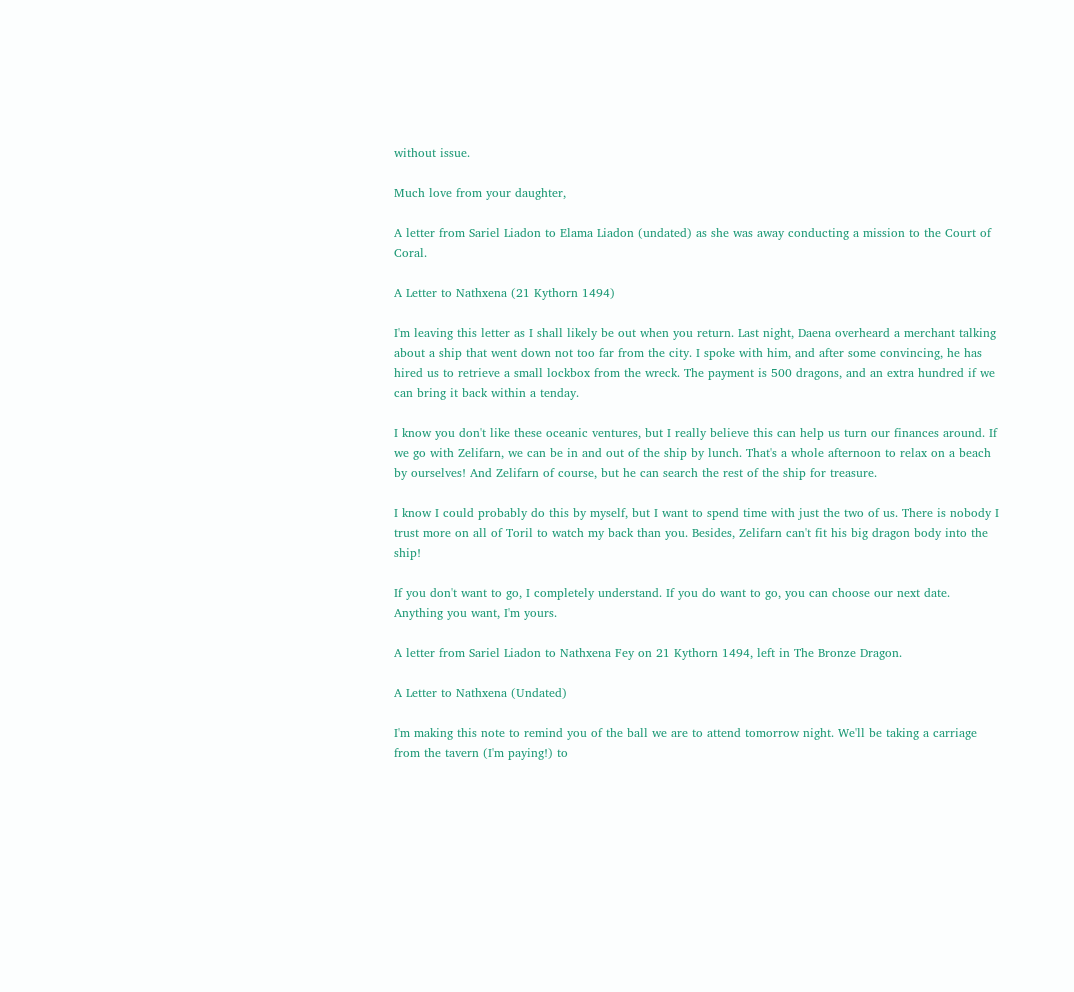without issue.

Much love from your daughter,

A letter from Sariel Liadon to Elama Liadon (undated) as she was away conducting a mission to the Court of Coral.

A Letter to Nathxena (21 Kythorn 1494)

I'm leaving this letter as I shall likely be out when you return. Last night, Daena overheard a merchant talking about a ship that went down not too far from the city. I spoke with him, and after some convincing, he has hired us to retrieve a small lockbox from the wreck. The payment is 500 dragons, and an extra hundred if we can bring it back within a tenday.

I know you don't like these oceanic ventures, but I really believe this can help us turn our finances around. If we go with Zelifarn, we can be in and out of the ship by lunch. That's a whole afternoon to relax on a beach by ourselves! And Zelifarn of course, but he can search the rest of the ship for treasure.

I know I could probably do this by myself, but I want to spend time with just the two of us. There is nobody I trust more on all of Toril to watch my back than you. Besides, Zelifarn can't fit his big dragon body into the ship!

If you don't want to go, I completely understand. If you do want to go, you can choose our next date. Anything you want, I'm yours.

A letter from Sariel Liadon to Nathxena Fey on 21 Kythorn 1494, left in The Bronze Dragon.

A Letter to Nathxena (Undated)

I'm making this note to remind you of the ball we are to attend tomorrow night. We'll be taking a carriage from the tavern (I'm paying!) to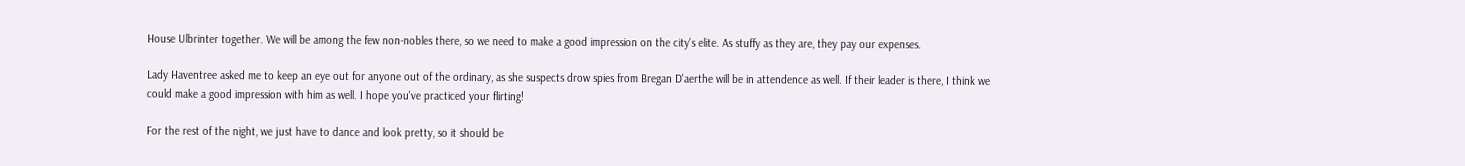House Ulbrinter together. We will be among the few non-nobles there, so we need to make a good impression on the city's elite. As stuffy as they are, they pay our expenses.

Lady Haventree asked me to keep an eye out for anyone out of the ordinary, as she suspects drow spies from Bregan D'aerthe will be in attendence as well. If their leader is there, I think we could make a good impression with him as well. I hope you've practiced your flirting!

For the rest of the night, we just have to dance and look pretty, so it should be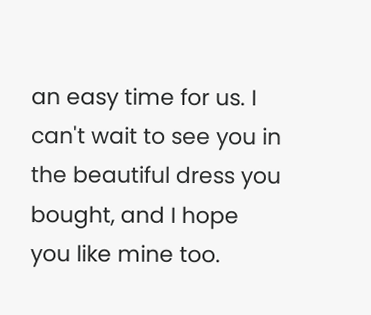an easy time for us. I can't wait to see you in the beautiful dress you bought, and I hope you like mine too.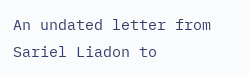An undated letter from Sariel Liadon to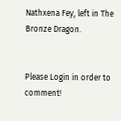Nathxena Fey, left in The Bronze Dragon.


Please Login in order to comment!